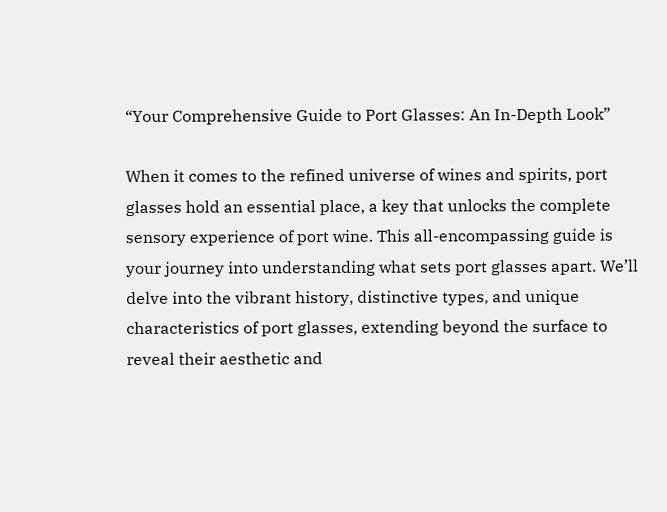“Your Comprehensive Guide to Port Glasses: An In-Depth Look”

When it comes to the refined universe of wines and spirits, port glasses hold an essential place, a key that unlocks the complete sensory experience of port wine. This all-encompassing guide is your journey into understanding what sets port glasses apart. We’ll delve into the vibrant history, distinctive types, and unique characteristics of port glasses, extending beyond the surface to reveal their aesthetic and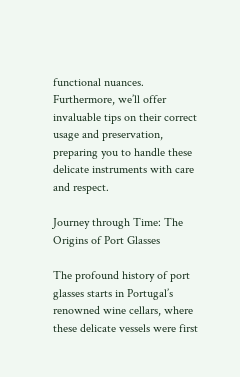functional nuances. Furthermore, we’ll offer invaluable tips on their correct usage and preservation, preparing you to handle these delicate instruments with care and respect.

Journey through Time: The Origins of Port Glasses

The profound history of port glasses starts in Portugal’s renowned wine cellars, where these delicate vessels were first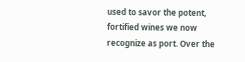used to savor the potent, fortified wines we now recognize as port. Over the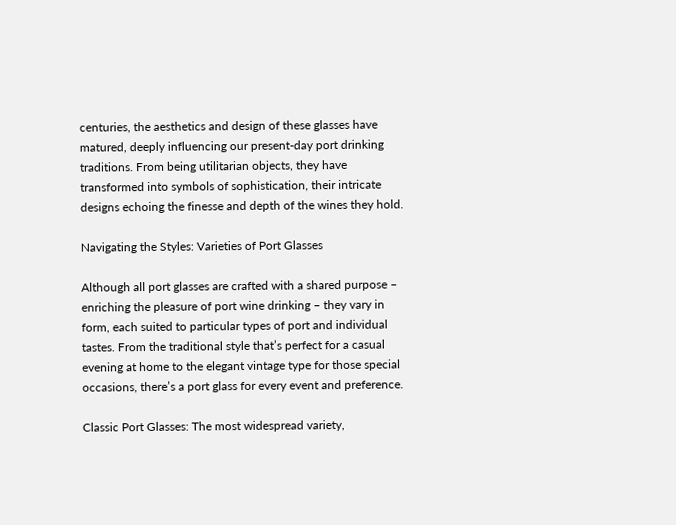centuries, the aesthetics and design of these glasses have matured, deeply influencing our present-day port drinking traditions. From being utilitarian objects, they have transformed into symbols of sophistication, their intricate designs echoing the finesse and depth of the wines they hold.

Navigating the Styles: Varieties of Port Glasses

Although all port glasses are crafted with a shared purpose – enriching the pleasure of port wine drinking – they vary in form, each suited to particular types of port and individual tastes. From the traditional style that’s perfect for a casual evening at home to the elegant vintage type for those special occasions, there’s a port glass for every event and preference.

Classic Port Glasses: The most widespread variety,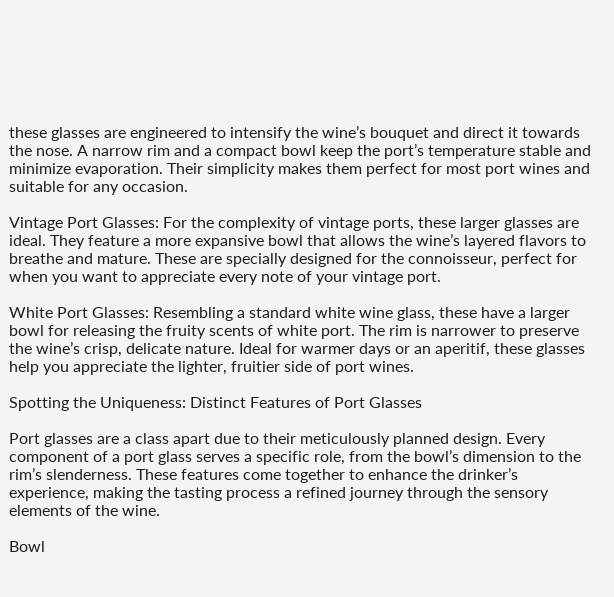these glasses are engineered to intensify the wine’s bouquet and direct it towards the nose. A narrow rim and a compact bowl keep the port’s temperature stable and minimize evaporation. Their simplicity makes them perfect for most port wines and suitable for any occasion.

Vintage Port Glasses: For the complexity of vintage ports, these larger glasses are ideal. They feature a more expansive bowl that allows the wine’s layered flavors to breathe and mature. These are specially designed for the connoisseur, perfect for when you want to appreciate every note of your vintage port.

White Port Glasses: Resembling a standard white wine glass, these have a larger bowl for releasing the fruity scents of white port. The rim is narrower to preserve the wine’s crisp, delicate nature. Ideal for warmer days or an aperitif, these glasses help you appreciate the lighter, fruitier side of port wines.

Spotting the Uniqueness: Distinct Features of Port Glasses

Port glasses are a class apart due to their meticulously planned design. Every component of a port glass serves a specific role, from the bowl’s dimension to the rim’s slenderness. These features come together to enhance the drinker’s experience, making the tasting process a refined journey through the sensory elements of the wine.

Bowl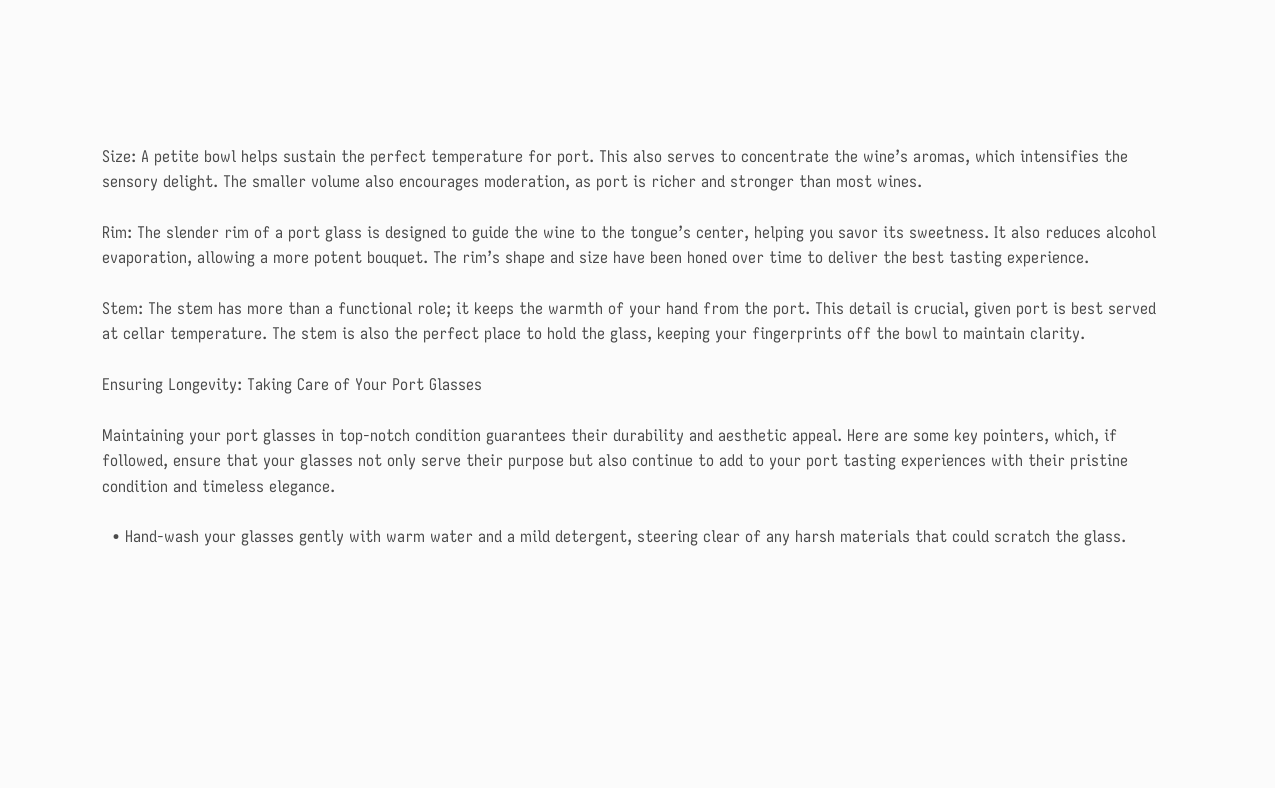Size: A petite bowl helps sustain the perfect temperature for port. This also serves to concentrate the wine’s aromas, which intensifies the sensory delight. The smaller volume also encourages moderation, as port is richer and stronger than most wines.

Rim: The slender rim of a port glass is designed to guide the wine to the tongue’s center, helping you savor its sweetness. It also reduces alcohol evaporation, allowing a more potent bouquet. The rim’s shape and size have been honed over time to deliver the best tasting experience.

Stem: The stem has more than a functional role; it keeps the warmth of your hand from the port. This detail is crucial, given port is best served at cellar temperature. The stem is also the perfect place to hold the glass, keeping your fingerprints off the bowl to maintain clarity.

Ensuring Longevity: Taking Care of Your Port Glasses

Maintaining your port glasses in top-notch condition guarantees their durability and aesthetic appeal. Here are some key pointers, which, if followed, ensure that your glasses not only serve their purpose but also continue to add to your port tasting experiences with their pristine condition and timeless elegance.

  • Hand-wash your glasses gently with warm water and a mild detergent, steering clear of any harsh materials that could scratch the glass.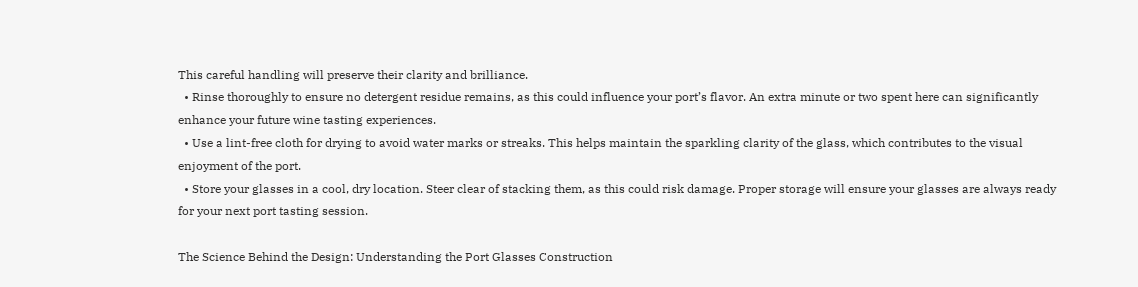This careful handling will preserve their clarity and brilliance.
  • Rinse thoroughly to ensure no detergent residue remains, as this could influence your port’s flavor. An extra minute or two spent here can significantly enhance your future wine tasting experiences.
  • Use a lint-free cloth for drying to avoid water marks or streaks. This helps maintain the sparkling clarity of the glass, which contributes to the visual enjoyment of the port.
  • Store your glasses in a cool, dry location. Steer clear of stacking them, as this could risk damage. Proper storage will ensure your glasses are always ready for your next port tasting session.

The Science Behind the Design: Understanding the Port Glasses Construction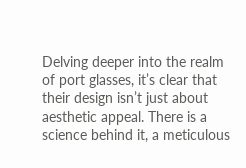Delving deeper into the realm of port glasses, it’s clear that their design isn’t just about aesthetic appeal. There is a science behind it, a meticulous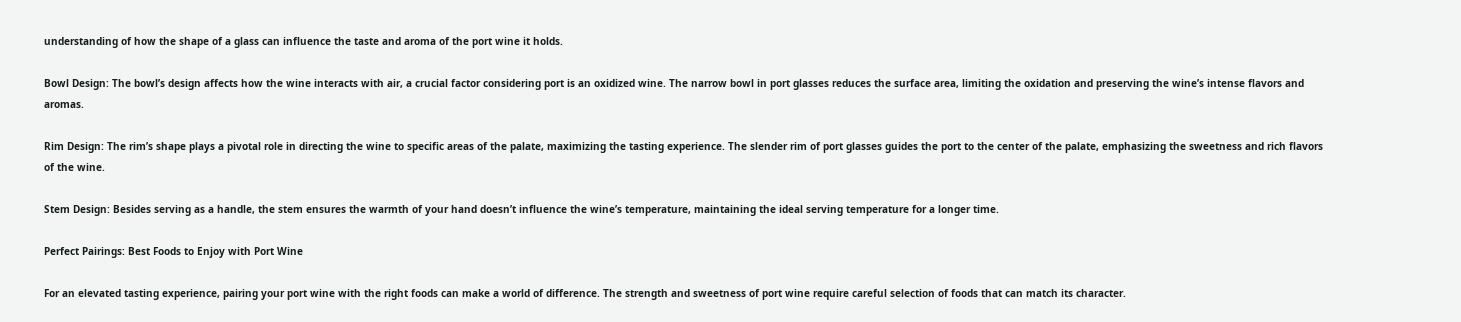understanding of how the shape of a glass can influence the taste and aroma of the port wine it holds.

Bowl Design: The bowl’s design affects how the wine interacts with air, a crucial factor considering port is an oxidized wine. The narrow bowl in port glasses reduces the surface area, limiting the oxidation and preserving the wine’s intense flavors and aromas.

Rim Design: The rim’s shape plays a pivotal role in directing the wine to specific areas of the palate, maximizing the tasting experience. The slender rim of port glasses guides the port to the center of the palate, emphasizing the sweetness and rich flavors of the wine.

Stem Design: Besides serving as a handle, the stem ensures the warmth of your hand doesn’t influence the wine’s temperature, maintaining the ideal serving temperature for a longer time.

Perfect Pairings: Best Foods to Enjoy with Port Wine

For an elevated tasting experience, pairing your port wine with the right foods can make a world of difference. The strength and sweetness of port wine require careful selection of foods that can match its character.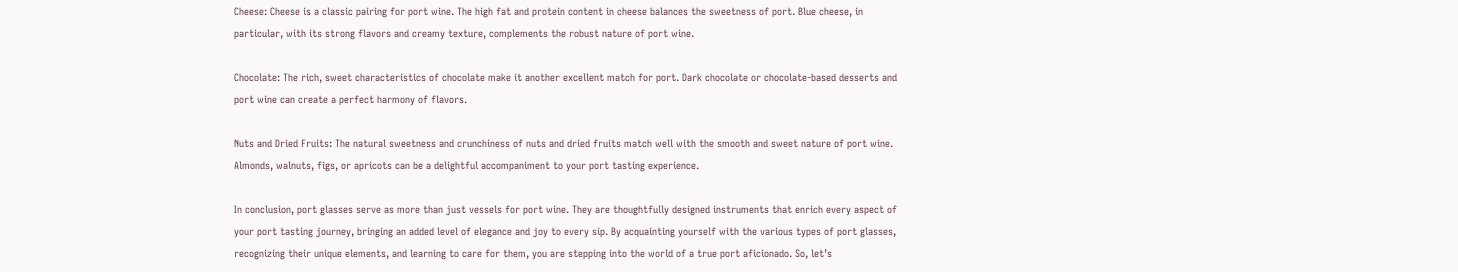Cheese: Cheese is a classic pairing for port wine. The high fat and protein content in cheese balances the sweetness of port. Blue cheese, in particular, with its strong flavors and creamy texture, complements the robust nature of port wine.

Chocolate: The rich, sweet characteristics of chocolate make it another excellent match for port. Dark chocolate or chocolate-based desserts and port wine can create a perfect harmony of flavors.

Nuts and Dried Fruits: The natural sweetness and crunchiness of nuts and dried fruits match well with the smooth and sweet nature of port wine. Almonds, walnuts, figs, or apricots can be a delightful accompaniment to your port tasting experience.

In conclusion, port glasses serve as more than just vessels for port wine. They are thoughtfully designed instruments that enrich every aspect of your port tasting journey, bringing an added level of elegance and joy to every sip. By acquainting yourself with the various types of port glasses, recognizing their unique elements, and learning to care for them, you are stepping into the world of a true port aficionado. So, let’s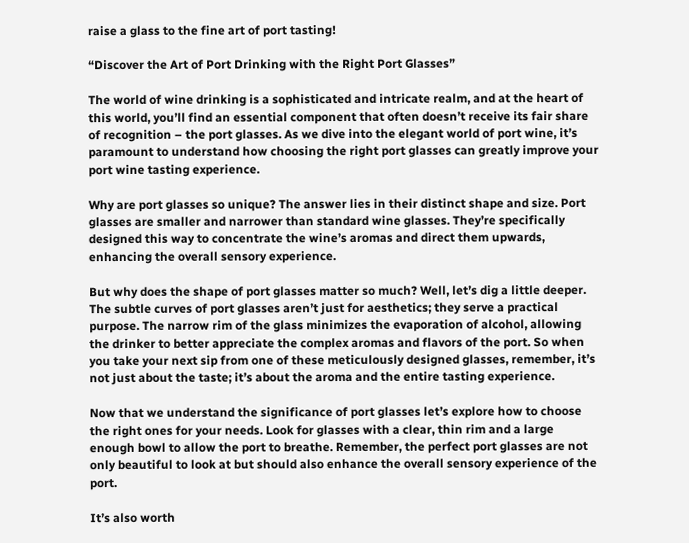raise a glass to the fine art of port tasting!

“Discover the Art of Port Drinking with the Right Port Glasses”

The world of wine drinking is a sophisticated and intricate realm, and at the heart of this world, you’ll find an essential component that often doesn’t receive its fair share of recognition – the port glasses. As we dive into the elegant world of port wine, it’s paramount to understand how choosing the right port glasses can greatly improve your port wine tasting experience.

Why are port glasses so unique? The answer lies in their distinct shape and size. Port glasses are smaller and narrower than standard wine glasses. They’re specifically designed this way to concentrate the wine’s aromas and direct them upwards, enhancing the overall sensory experience.

But why does the shape of port glasses matter so much? Well, let’s dig a little deeper. The subtle curves of port glasses aren’t just for aesthetics; they serve a practical purpose. The narrow rim of the glass minimizes the evaporation of alcohol, allowing the drinker to better appreciate the complex aromas and flavors of the port. So when you take your next sip from one of these meticulously designed glasses, remember, it’s not just about the taste; it’s about the aroma and the entire tasting experience.

Now that we understand the significance of port glasses let’s explore how to choose the right ones for your needs. Look for glasses with a clear, thin rim and a large enough bowl to allow the port to breathe. Remember, the perfect port glasses are not only beautiful to look at but should also enhance the overall sensory experience of the port.

It’s also worth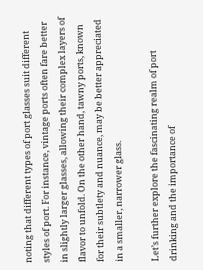noting that different types of port glasses suit different styles of port. For instance, vintage ports often fare better in slightly larger glasses, allowing their complex layers of flavor to unfold. On the other hand, tawny ports, known for their subtlety and nuance, may be better appreciated in a smaller, narrower glass.

Let’s further explore the fascinating realm of port drinking and the importance of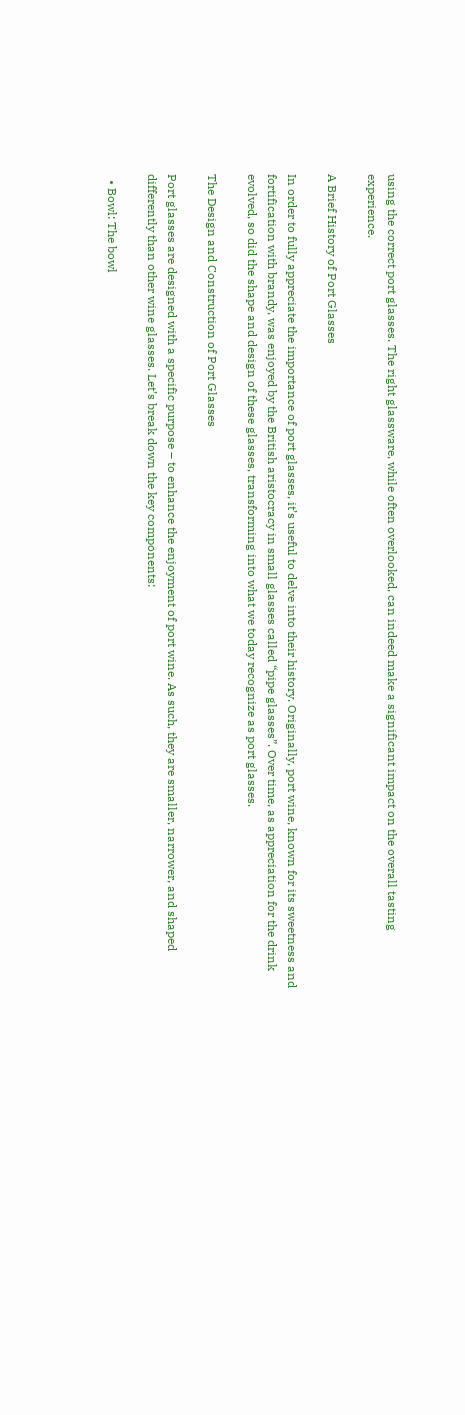using the correct port glasses. The right glassware, while often overlooked, can indeed make a significant impact on the overall tasting experience.

A Brief History of Port Glasses

In order to fully appreciate the importance of port glasses, it’s useful to delve into their history. Originally, port wine, known for its sweetness and fortification with brandy, was enjoyed by the British aristocracy in small glasses called “pipe glasses”. Over time, as appreciation for the drink evolved, so did the shape and design of these glasses, transforming into what we today recognize as port glasses.

The Design and Construction of Port Glasses

Port glasses are designed with a specific purpose – to enhance the enjoyment of port wine. As such, they are smaller, narrower, and shaped differently than other wine glasses. Let’s break down the key components:

  • Bowl: The bowl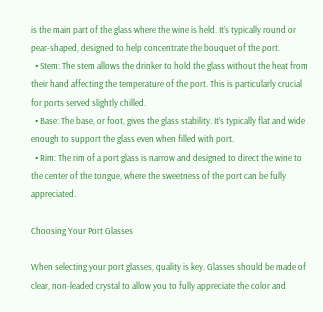is the main part of the glass where the wine is held. It’s typically round or pear-shaped, designed to help concentrate the bouquet of the port.
  • Stem: The stem allows the drinker to hold the glass without the heat from their hand affecting the temperature of the port. This is particularly crucial for ports served slightly chilled.
  • Base: The base, or foot, gives the glass stability. It’s typically flat and wide enough to support the glass even when filled with port.
  • Rim: The rim of a port glass is narrow and designed to direct the wine to the center of the tongue, where the sweetness of the port can be fully appreciated.

Choosing Your Port Glasses

When selecting your port glasses, quality is key. Glasses should be made of clear, non-leaded crystal to allow you to fully appreciate the color and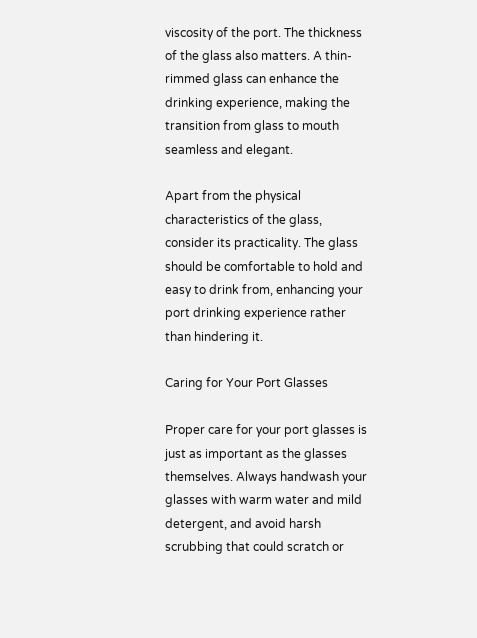viscosity of the port. The thickness of the glass also matters. A thin-rimmed glass can enhance the drinking experience, making the transition from glass to mouth seamless and elegant.

Apart from the physical characteristics of the glass, consider its practicality. The glass should be comfortable to hold and easy to drink from, enhancing your port drinking experience rather than hindering it.

Caring for Your Port Glasses

Proper care for your port glasses is just as important as the glasses themselves. Always handwash your glasses with warm water and mild detergent, and avoid harsh scrubbing that could scratch or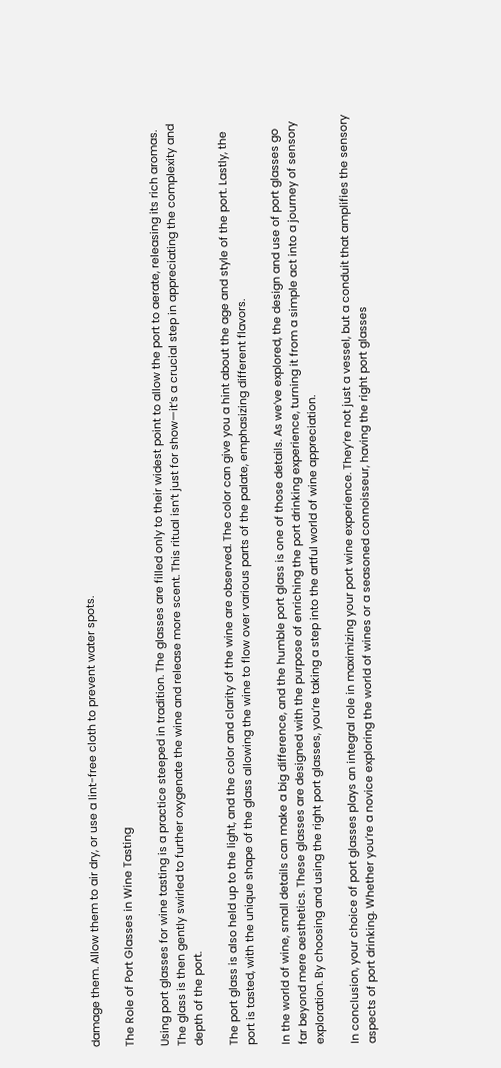damage them. Allow them to air dry, or use a lint-free cloth to prevent water spots.

The Role of Port Glasses in Wine Tasting

Using port glasses for wine tasting is a practice steeped in tradition. The glasses are filled only to their widest point to allow the port to aerate, releasing its rich aromas. The glass is then gently swirled to further oxygenate the wine and release more scent. This ritual isn’t just for show—it’s a crucial step in appreciating the complexity and depth of the port.

The port glass is also held up to the light, and the color and clarity of the wine are observed. The color can give you a hint about the age and style of the port. Lastly, the port is tasted, with the unique shape of the glass allowing the wine to flow over various parts of the palate, emphasizing different flavors.

In the world of wine, small details can make a big difference, and the humble port glass is one of those details. As we’ve explored, the design and use of port glasses go far beyond mere aesthetics. These glasses are designed with the purpose of enriching the port drinking experience, turning it from a simple act into a journey of sensory exploration. By choosing and using the right port glasses, you’re taking a step into the artful world of wine appreciation.

In conclusion, your choice of port glasses plays an integral role in maximizing your port wine experience. They’re not just a vessel, but a conduit that amplifies the sensory aspects of port drinking. Whether you’re a novice exploring the world of wines or a seasoned connoisseur, having the right port glasses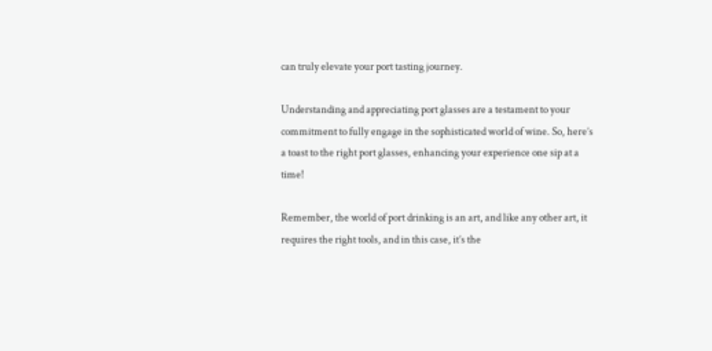can truly elevate your port tasting journey.

Understanding and appreciating port glasses are a testament to your commitment to fully engage in the sophisticated world of wine. So, here’s a toast to the right port glasses, enhancing your experience one sip at a time!

Remember, the world of port drinking is an art, and like any other art, it requires the right tools, and in this case, it’s the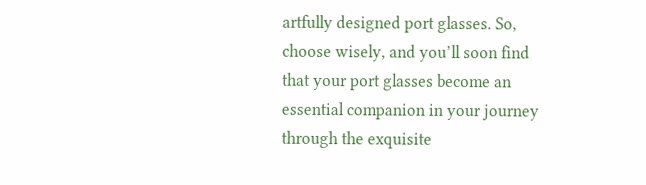artfully designed port glasses. So, choose wisely, and you’ll soon find that your port glasses become an essential companion in your journey through the exquisite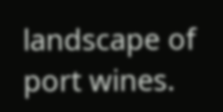landscape of port wines.